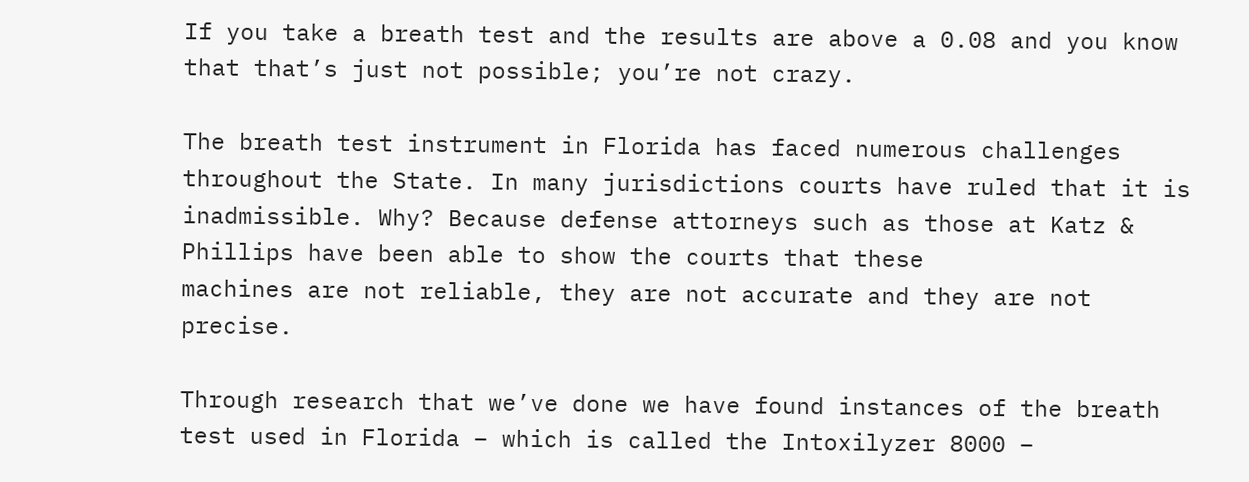If you take a breath test and the results are above a 0.08 and you know that that’s just not possible; you’re not crazy.

The breath test instrument in Florida has faced numerous challenges throughout the State. In many jurisdictions courts have ruled that it is inadmissible. Why? Because defense attorneys such as those at Katz & Phillips have been able to show the courts that these
machines are not reliable, they are not accurate and they are not precise.

Through research that we’ve done we have found instances of the breath test used in Florida – which is called the Intoxilyzer 8000 –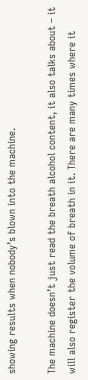showing results when nobody’s blown into the machine.

The machine doesn’t just read the breath alcohol content, it also talks about – it will also register the volume of breath in it. There are many times where it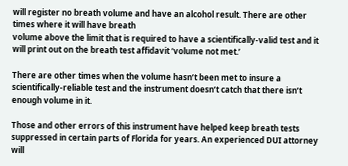will register no breath volume and have an alcohol result. There are other times where it will have breath
volume above the limit that is required to have a scientifically-valid test and it will print out on the breath test affidavit ‘volume not met.’

There are other times when the volume hasn’t been met to insure a scientifically-reliable test and the instrument doesn’t catch that there isn’t enough volume in it.

Those and other errors of this instrument have helped keep breath tests suppressed in certain parts of Florida for years. An experienced DUI attorney will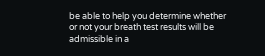be able to help you determine whether or not your breath test results will be admissible in a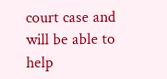court case and will be able to help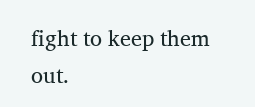fight to keep them out.